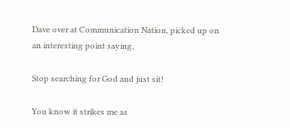Dave over at Communication Nation, picked up on an interesting point saying,

Stop searching for God and just sit!

You know it strikes me as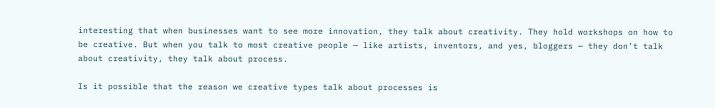interesting that when businesses want to see more innovation, they talk about creativity. They hold workshops on how to be creative. But when you talk to most creative people — like artists, inventors, and yes, bloggers — they don’t talk about creativity, they talk about process.

Is it possible that the reason we creative types talk about processes is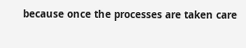because once the processes are taken care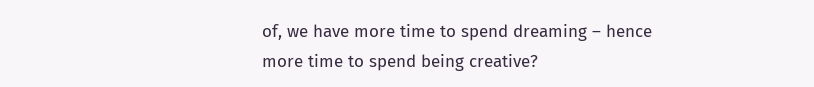of, we have more time to spend dreaming – hence more time to spend being creative?